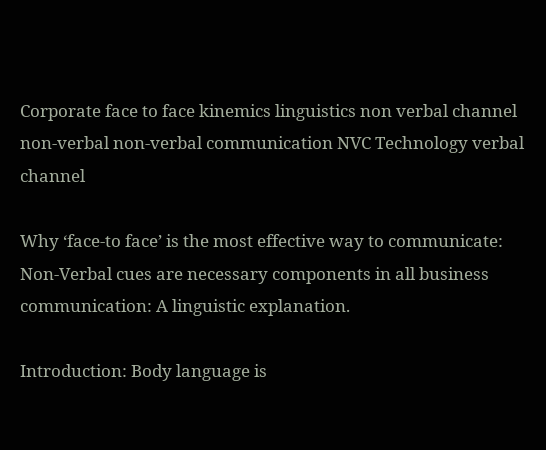Corporate face to face kinemics linguistics non verbal channel non-verbal non-verbal communication NVC Technology verbal channel

Why ‘face-to face’ is the most effective way to communicate: Non-Verbal cues are necessary components in all business communication: A linguistic explanation.

Introduction: Body language is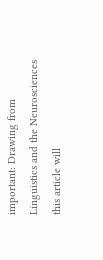important: Drawing from Linguistics and the Neurosciences this article will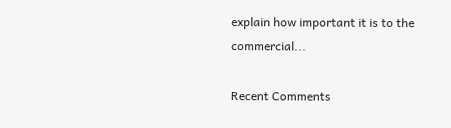explain how important it is to the commercial...

Recent Comments